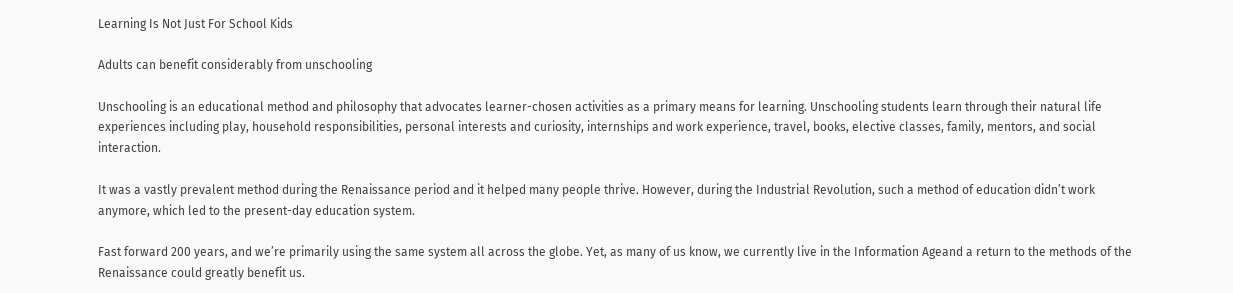Learning Is Not Just For School Kids

Adults can benefit considerably from unschooling

Unschooling is an educational method and philosophy that advocates learner-chosen activities as a primary means for learning. Unschooling students learn through their natural life experiences including play, household responsibilities, personal interests and curiosity, internships and work experience, travel, books, elective classes, family, mentors, and social interaction.

It was a vastly prevalent method during the Renaissance period and it helped many people thrive. However, during the Industrial Revolution, such a method of education didn’t work anymore, which led to the present-day education system.

Fast forward 200 years, and we’re primarily using the same system all across the globe. Yet, as many of us know, we currently live in the Information Ageand a return to the methods of the Renaissance could greatly benefit us.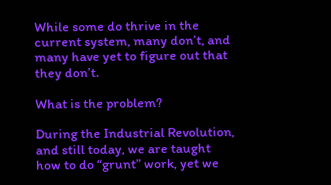While some do thrive in the current system, many don’t, and many have yet to figure out that they don’t.

What is the problem?

During the Industrial Revolution, and still today, we are taught how to do “grunt” work, yet we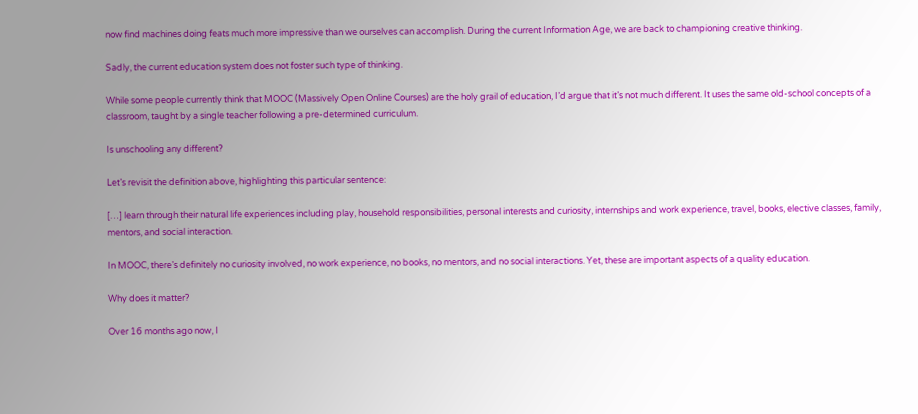now find machines doing feats much more impressive than we ourselves can accomplish. During the current Information Age, we are back to championing creative thinking.

Sadly, the current education system does not foster such type of thinking.

While some people currently think that MOOC (Massively Open Online Courses) are the holy grail of education, I’d argue that it’s not much different. It uses the same old-school concepts of a classroom, taught by a single teacher following a pre-determined curriculum.

Is unschooling any different?

Let’s revisit the definition above, highlighting this particular sentence:

[…] learn through their natural life experiences including play, household responsibilities, personal interests and curiosity, internships and work experience, travel, books, elective classes, family, mentors, and social interaction.

In MOOC, there’s definitely no curiosity involved, no work experience, no books, no mentors, and no social interactions. Yet, these are important aspects of a quality education.

Why does it matter?

Over 16 months ago now, I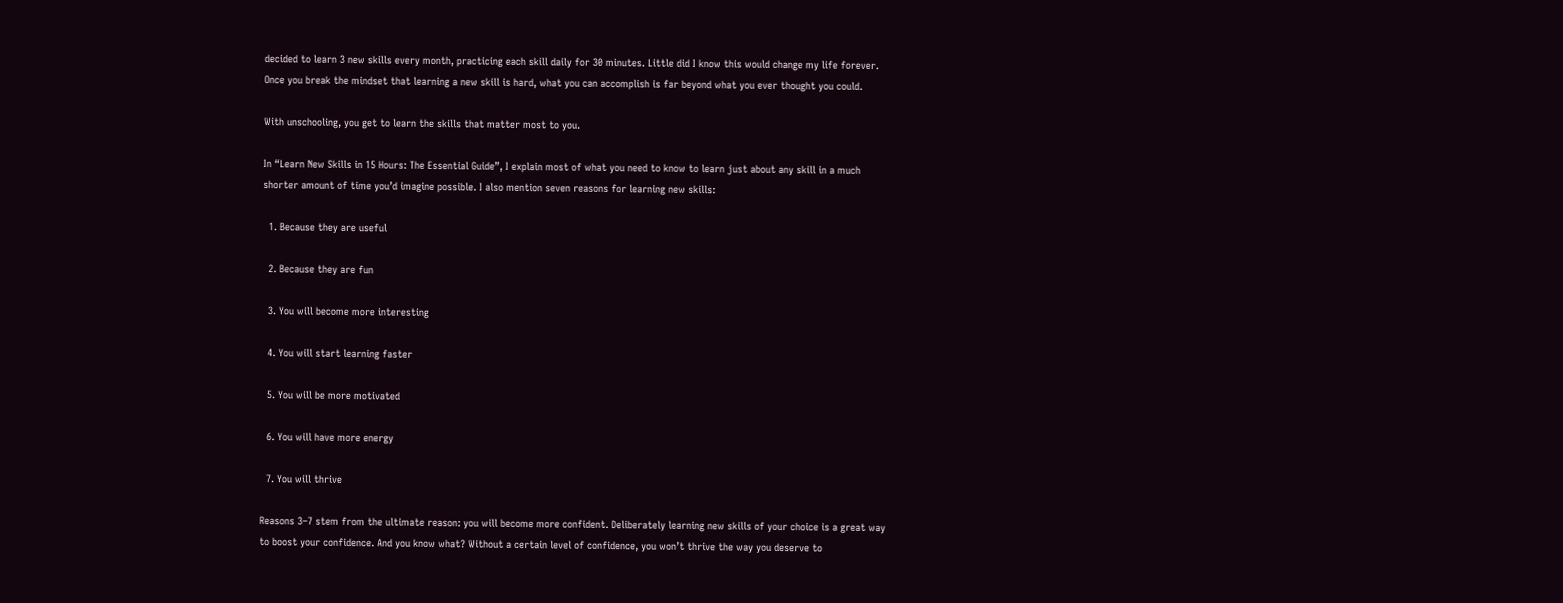decided to learn 3 new skills every month, practicing each skill daily for 30 minutes. Little did I know this would change my life forever. Once you break the mindset that learning a new skill is hard, what you can accomplish is far beyond what you ever thought you could.

With unschooling, you get to learn the skills that matter most to you.

In “Learn New Skills in 15 Hours: The Essential Guide”, I explain most of what you need to know to learn just about any skill in a much shorter amount of time you’d imagine possible. I also mention seven reasons for learning new skills:

  1. Because they are useful

  2. Because they are fun

  3. You will become more interesting

  4. You will start learning faster

  5. You will be more motivated

  6. You will have more energy

  7. You will thrive

Reasons 3–7 stem from the ultimate reason: you will become more confident. Deliberately learning new skills of your choice is a great way to boost your confidence. And you know what? Without a certain level of confidence, you won’t thrive the way you deserve to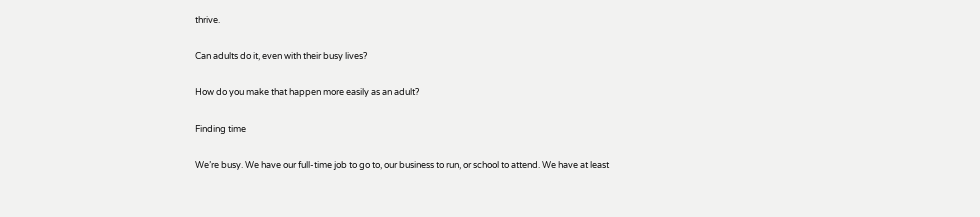thrive.

Can adults do it, even with their busy lives?

How do you make that happen more easily as an adult?

Finding time

We’re busy. We have our full-time job to go to, our business to run, or school to attend. We have at least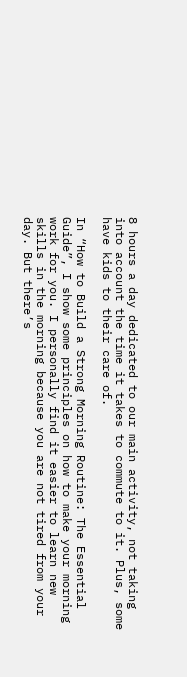8 hours a day dedicated to our main activity, not taking into account the time it takes to commute to it. Plus, some have kids to their care of.

In “How to Build a Strong Morning Routine: The Essential Guide”, I show some principles on how to make your morning work for you. I personally find it easier to learn new skills in the morning because you are not tired from your day. But there’s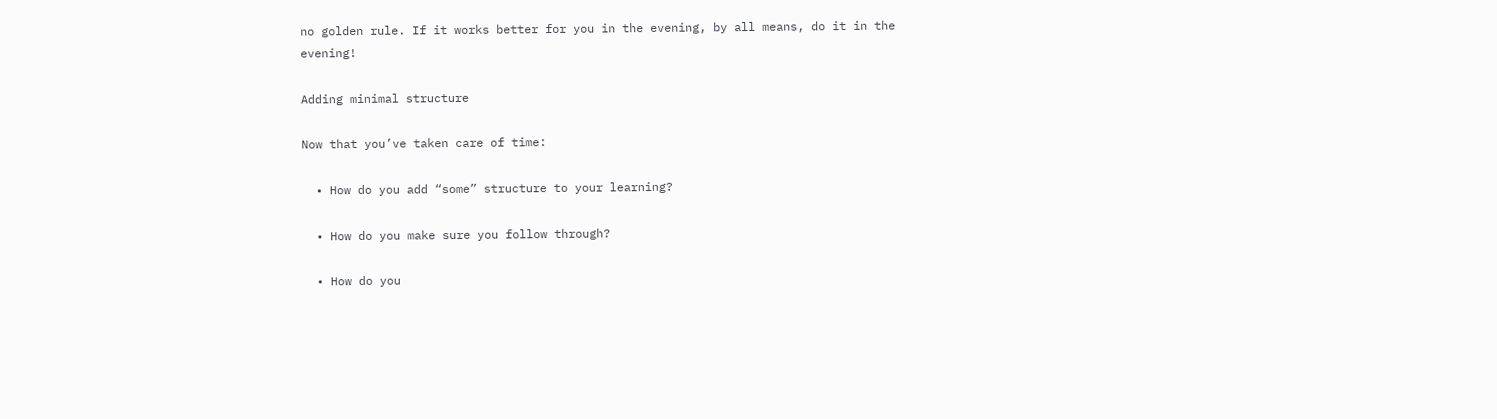no golden rule. If it works better for you in the evening, by all means, do it in the evening!

Adding minimal structure

Now that you’ve taken care of time:

  • How do you add “some” structure to your learning?

  • How do you make sure you follow through?

  • How do you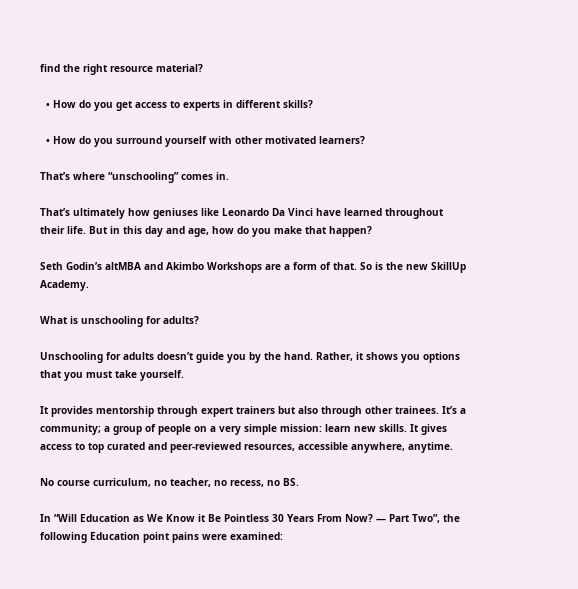find the right resource material?

  • How do you get access to experts in different skills?

  • How do you surround yourself with other motivated learners?

That’s where “unschooling” comes in.

That’s ultimately how geniuses like Leonardo Da Vinci have learned throughout their life. But in this day and age, how do you make that happen?

Seth Godin’s altMBA and Akimbo Workshops are a form of that. So is the new SkillUp Academy.

What is unschooling for adults?

Unschooling for adults doesn’t guide you by the hand. Rather, it shows you options that you must take yourself.

It provides mentorship through expert trainers but also through other trainees. It’s a community; a group of people on a very simple mission: learn new skills. It gives access to top curated and peer-reviewed resources, accessible anywhere, anytime.

No course curriculum, no teacher, no recess, no BS.

In “Will Education as We Know it Be Pointless 30 Years From Now? — Part Two”, the following Education point pains were examined: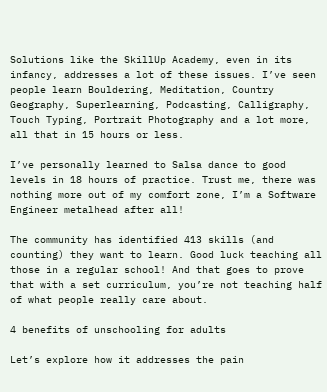Solutions like the SkillUp Academy, even in its infancy, addresses a lot of these issues. I’ve seen people learn Bouldering, Meditation, Country Geography, Superlearning, Podcasting, Calligraphy, Touch Typing, Portrait Photography and a lot more, all that in 15 hours or less.

I’ve personally learned to Salsa dance to good levels in 18 hours of practice. Trust me, there was nothing more out of my comfort zone, I’m a Software Engineer metalhead after all!

The community has identified 413 skills (and counting) they want to learn. Good luck teaching all those in a regular school! And that goes to prove that with a set curriculum, you’re not teaching half of what people really care about.

4 benefits of unschooling for adults

Let’s explore how it addresses the pain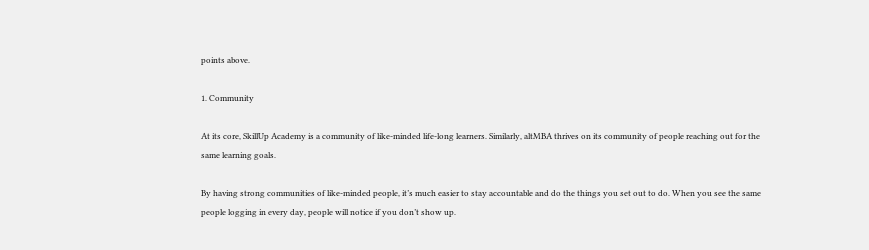points above.

1. Community

At its core, SkillUp Academy is a community of like-minded life-long learners. Similarly, altMBA thrives on its community of people reaching out for the same learning goals.

By having strong communities of like-minded people, it’s much easier to stay accountable and do the things you set out to do. When you see the same people logging in every day, people will notice if you don’t show up.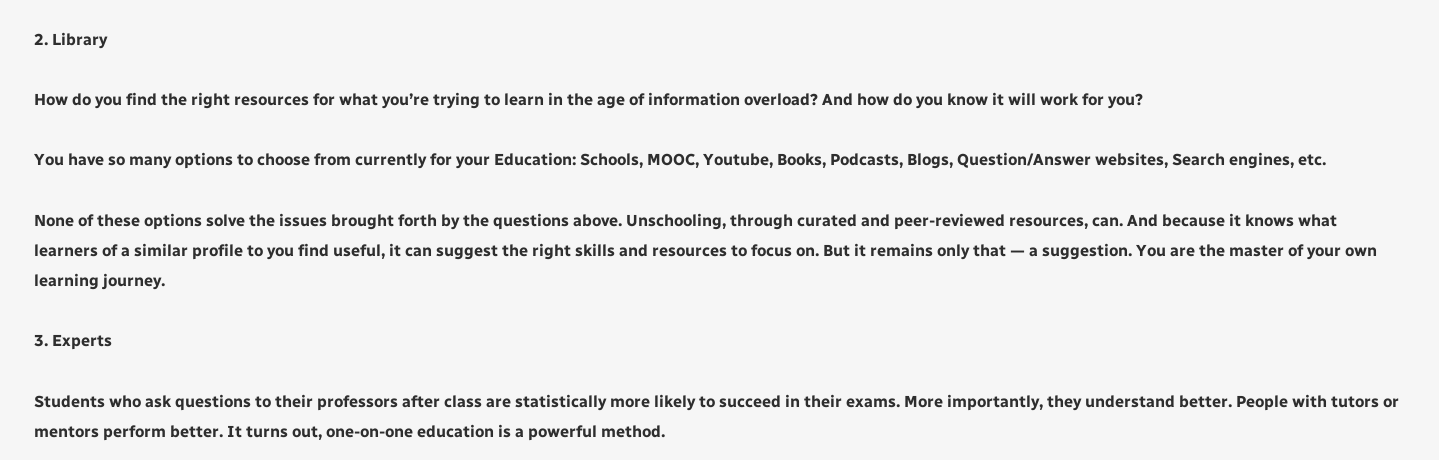2. Library

How do you find the right resources for what you’re trying to learn in the age of information overload? And how do you know it will work for you?

You have so many options to choose from currently for your Education: Schools, MOOC, Youtube, Books, Podcasts, Blogs, Question/Answer websites, Search engines, etc.

None of these options solve the issues brought forth by the questions above. Unschooling, through curated and peer-reviewed resources, can. And because it knows what learners of a similar profile to you find useful, it can suggest the right skills and resources to focus on. But it remains only that — a suggestion. You are the master of your own learning journey.

3. Experts

Students who ask questions to their professors after class are statistically more likely to succeed in their exams. More importantly, they understand better. People with tutors or mentors perform better. It turns out, one-on-one education is a powerful method.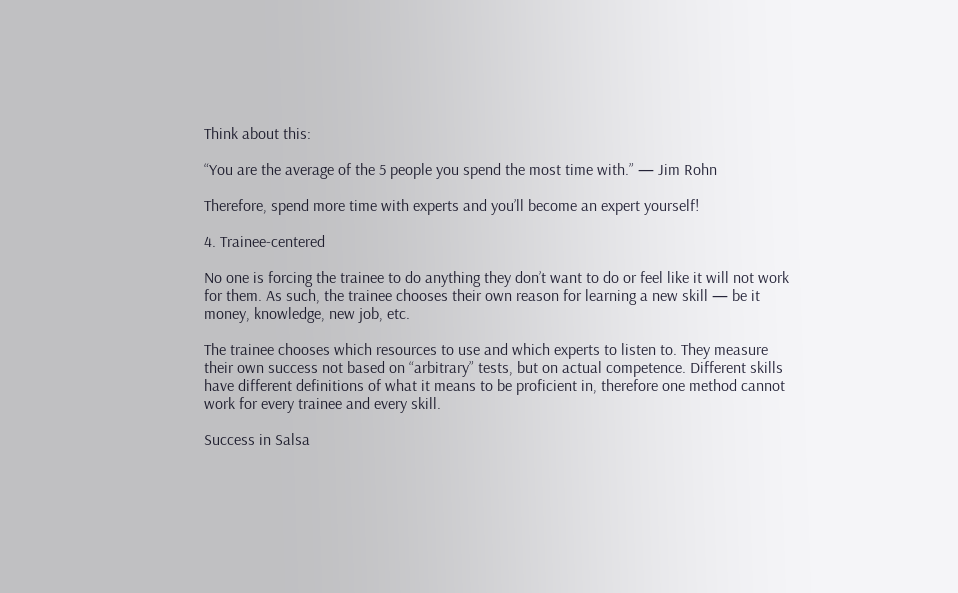Think about this:

“You are the average of the 5 people you spend the most time with.” — Jim Rohn

Therefore, spend more time with experts and you’ll become an expert yourself!

4. Trainee-centered

No one is forcing the trainee to do anything they don’t want to do or feel like it will not work for them. As such, the trainee chooses their own reason for learning a new skill — be it money, knowledge, new job, etc.

The trainee chooses which resources to use and which experts to listen to. They measure their own success not based on “arbitrary” tests, but on actual competence. Different skills have different definitions of what it means to be proficient in, therefore one method cannot work for every trainee and every skill.

Success in Salsa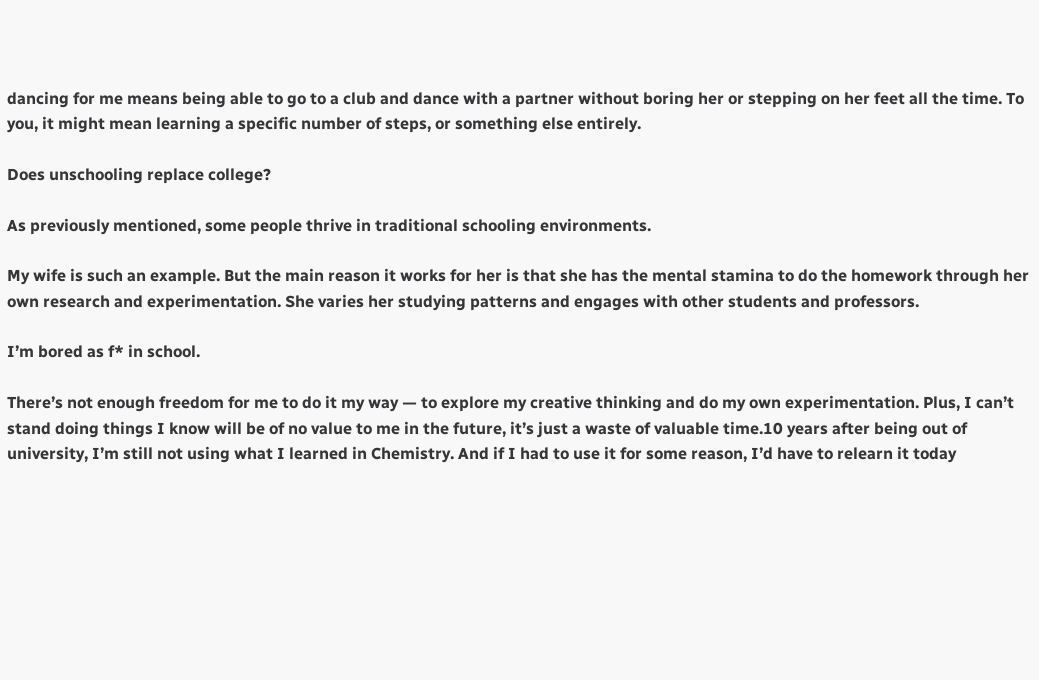dancing for me means being able to go to a club and dance with a partner without boring her or stepping on her feet all the time. To you, it might mean learning a specific number of steps, or something else entirely.

Does unschooling replace college?

As previously mentioned, some people thrive in traditional schooling environments.

My wife is such an example. But the main reason it works for her is that she has the mental stamina to do the homework through her own research and experimentation. She varies her studying patterns and engages with other students and professors.

I’m bored as f* in school.

There’s not enough freedom for me to do it my way — to explore my creative thinking and do my own experimentation. Plus, I can’t stand doing things I know will be of no value to me in the future, it’s just a waste of valuable time.10 years after being out of university, I’m still not using what I learned in Chemistry. And if I had to use it for some reason, I’d have to relearn it today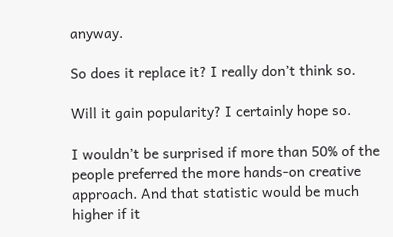anyway.

So does it replace it? I really don’t think so.

Will it gain popularity? I certainly hope so.

I wouldn’t be surprised if more than 50% of the people preferred the more hands-on creative approach. And that statistic would be much higher if it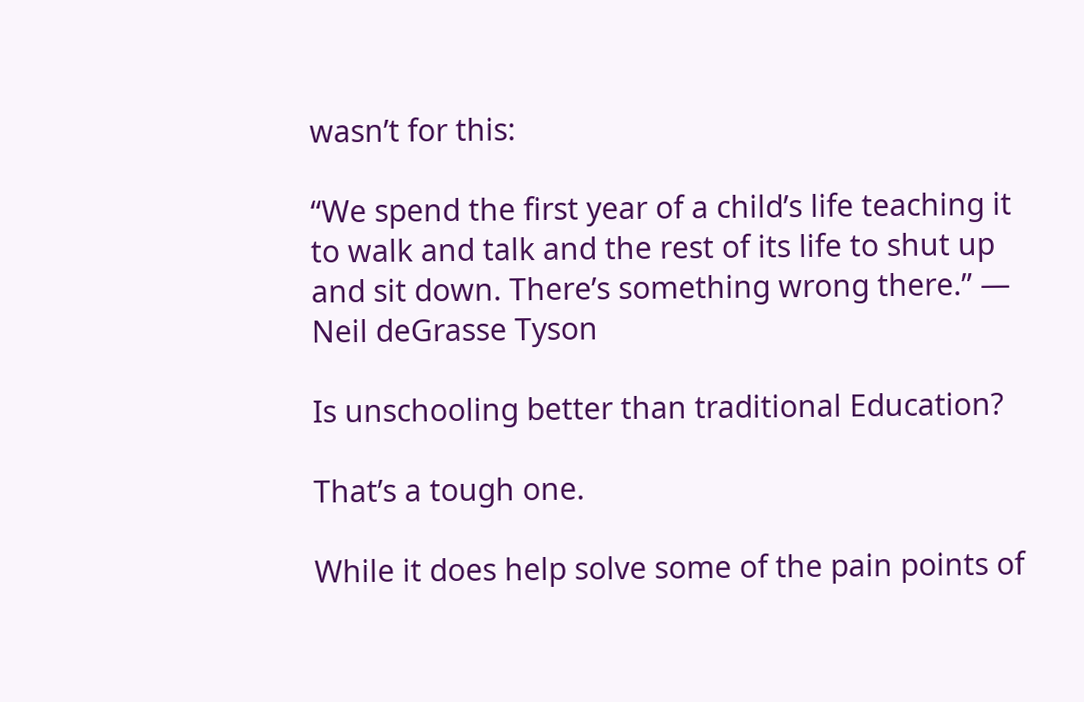wasn’t for this:

“We spend the first year of a child’s life teaching it to walk and talk and the rest of its life to shut up and sit down. There’s something wrong there.” — Neil deGrasse Tyson

Is unschooling better than traditional Education?

That’s a tough one.

While it does help solve some of the pain points of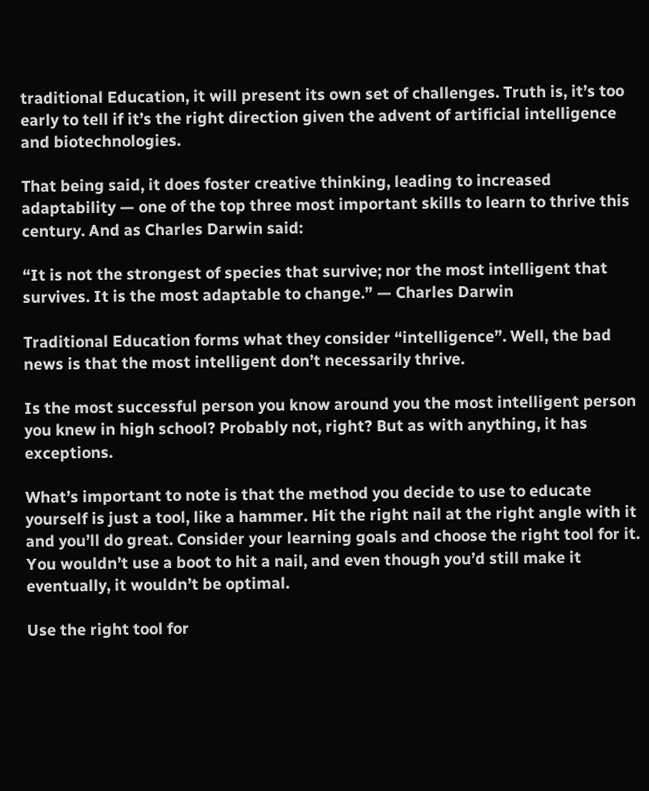traditional Education, it will present its own set of challenges. Truth is, it’s too early to tell if it’s the right direction given the advent of artificial intelligence and biotechnologies.

That being said, it does foster creative thinking, leading to increased adaptability — one of the top three most important skills to learn to thrive this century. And as Charles Darwin said:

“It is not the strongest of species that survive; nor the most intelligent that survives. It is the most adaptable to change.” — Charles Darwin

Traditional Education forms what they consider “intelligence”. Well, the bad news is that the most intelligent don’t necessarily thrive.

Is the most successful person you know around you the most intelligent person you knew in high school? Probably not, right? But as with anything, it has exceptions.

What’s important to note is that the method you decide to use to educate yourself is just a tool, like a hammer. Hit the right nail at the right angle with it and you’ll do great. Consider your learning goals and choose the right tool for it. You wouldn’t use a boot to hit a nail, and even though you’d still make it eventually, it wouldn’t be optimal.

Use the right tool for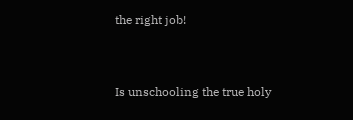the right job!


Is unschooling the true holy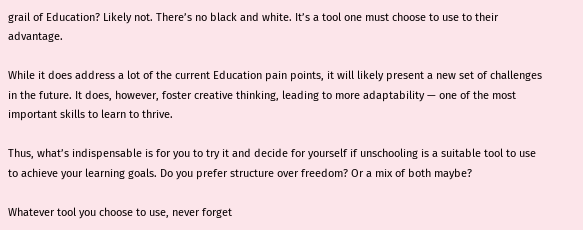grail of Education? Likely not. There’s no black and white. It’s a tool one must choose to use to their advantage.

While it does address a lot of the current Education pain points, it will likely present a new set of challenges in the future. It does, however, foster creative thinking, leading to more adaptability — one of the most important skills to learn to thrive.

Thus, what’s indispensable is for you to try it and decide for yourself if unschooling is a suitable tool to use to achieve your learning goals. Do you prefer structure over freedom? Or a mix of both maybe?

Whatever tool you choose to use, never forget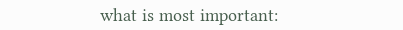what is most important: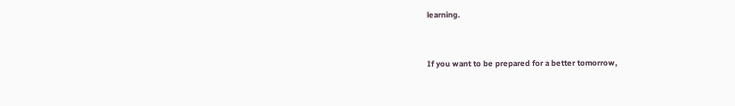learning.


If you want to be prepared for a better tomorrow,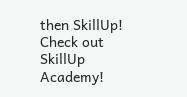then SkillUp! Check out SkillUp Academy!